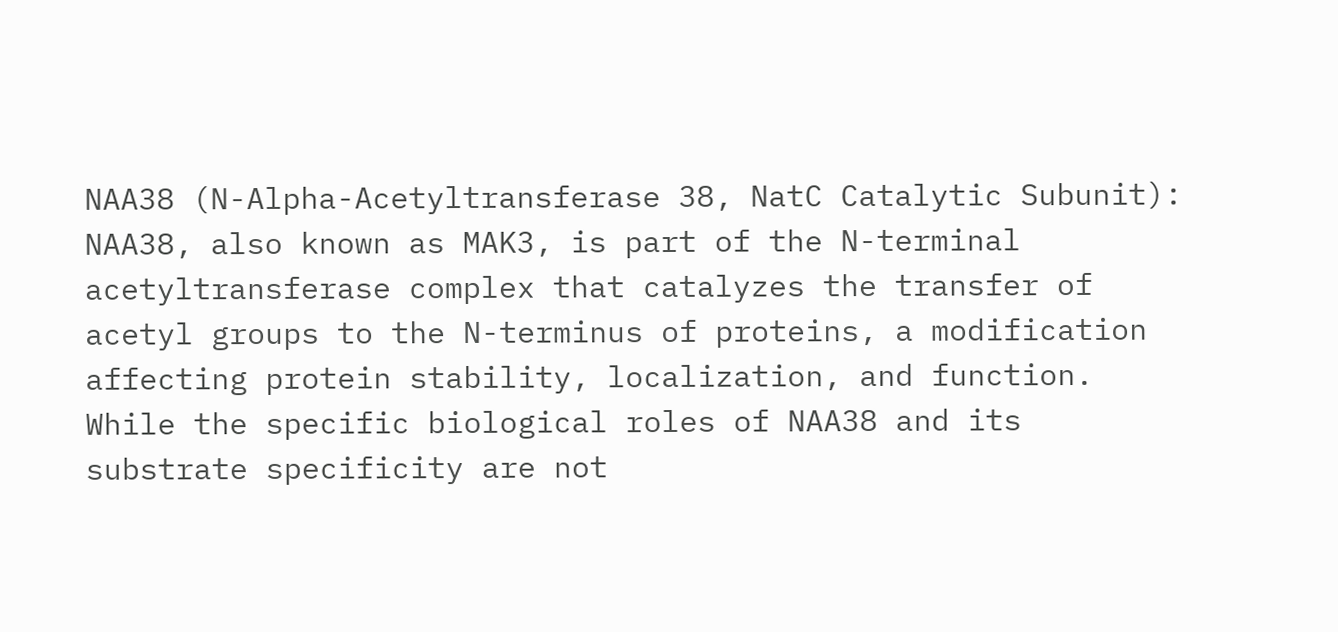NAA38 (N-Alpha-Acetyltransferase 38, NatC Catalytic Subunit): NAA38, also known as MAK3, is part of the N-terminal acetyltransferase complex that catalyzes the transfer of acetyl groups to the N-terminus of proteins, a modification affecting protein stability, localization, and function. While the specific biological roles of NAA38 and its substrate specificity are not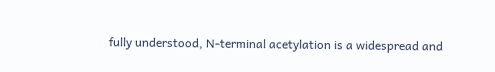fully understood, N-terminal acetylation is a widespread and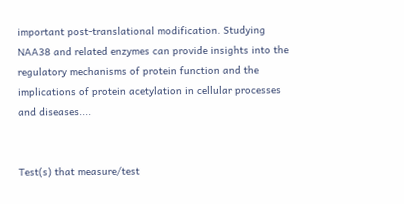important post-translational modification. Studying NAA38 and related enzymes can provide insights into the regulatory mechanisms of protein function and the implications of protein acetylation in cellular processes and diseases....


Test(s) that measure/test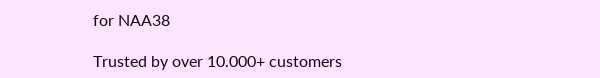for NAA38

Trusted by over 10.000+ customers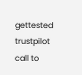gettested trustpilot
call to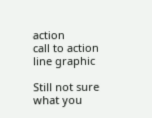action
call to action line graphic

Still not sure what you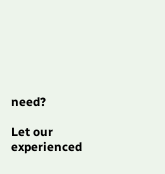need?

Let our experienced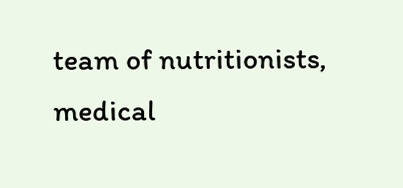team of nutritionists, medical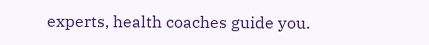experts, health coaches guide you.